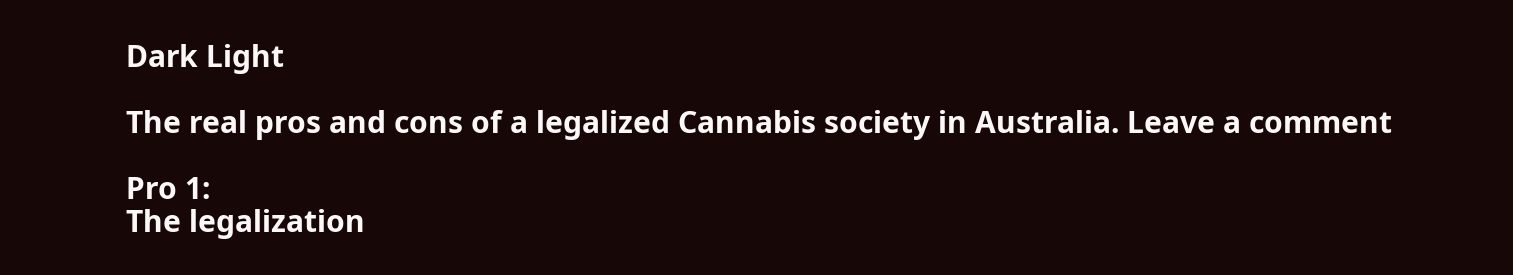Dark Light

The real pros and cons of a legalized Cannabis society in Australia. Leave a comment

Pro 1:
The legalization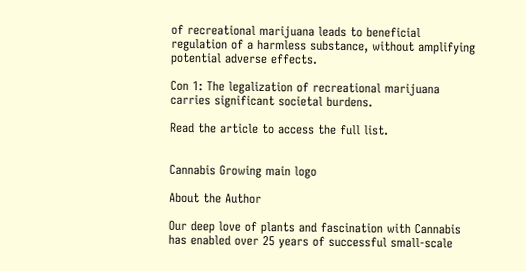of recreational marijuana leads to beneficial regulation of a harmless substance, without amplifying potential adverse effects.

Con 1: The legalization of recreational marijuana carries significant societal burdens.

Read the article to access the full list.


Cannabis Growing main logo

About the Author

Our deep love of plants and fascination with Cannabis has enabled over 25 years of successful small-scale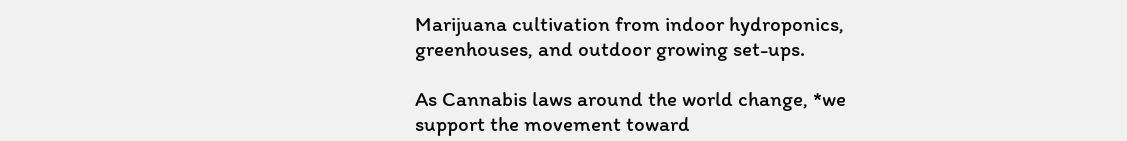Marijuana cultivation from indoor hydroponics, greenhouses, and outdoor growing set-ups.

As Cannabis laws around the world change, *we support the movement toward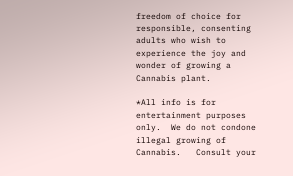freedom of choice for responsible, consenting adults who wish to experience the joy and wonder of growing a Cannabis plant.

*All info is for entertainment purposes only.  We do not condone illegal growing of Cannabis.   Consult your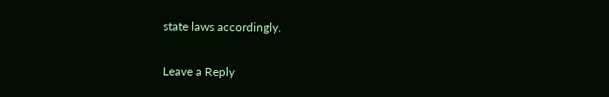state laws accordingly.

Leave a Reply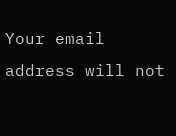Your email address will not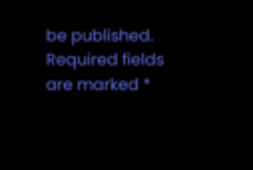be published. Required fields are marked *